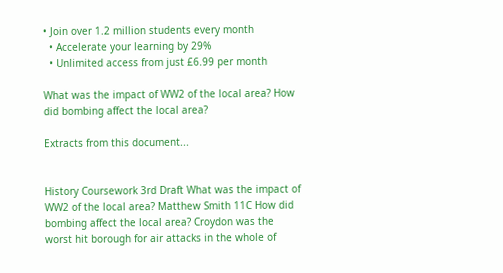• Join over 1.2 million students every month
  • Accelerate your learning by 29%
  • Unlimited access from just £6.99 per month

What was the impact of WW2 of the local area? How did bombing affect the local area?

Extracts from this document...


History Coursework 3rd Draft What was the impact of WW2 of the local area? Matthew Smith 11C How did bombing affect the local area? Croydon was the worst hit borough for air attacks in the whole of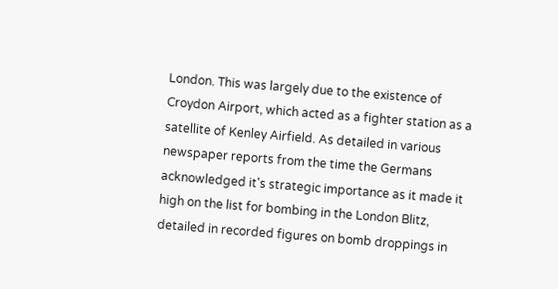London. This was largely due to the existence of Croydon Airport, which acted as a fighter station as a satellite of Kenley Airfield. As detailed in various newspaper reports from the time the Germans acknowledged it's strategic importance as it made it high on the list for bombing in the London Blitz, detailed in recorded figures on bomb droppings in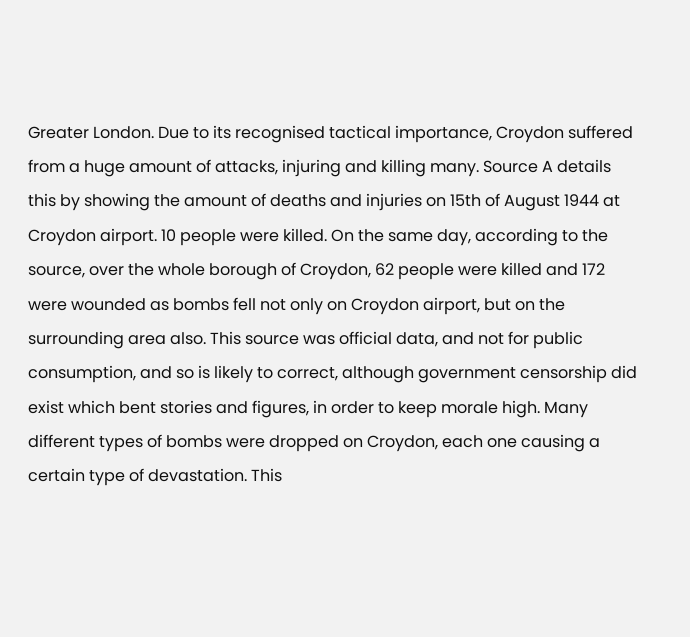Greater London. Due to its recognised tactical importance, Croydon suffered from a huge amount of attacks, injuring and killing many. Source A details this by showing the amount of deaths and injuries on 15th of August 1944 at Croydon airport. 10 people were killed. On the same day, according to the source, over the whole borough of Croydon, 62 people were killed and 172 were wounded as bombs fell not only on Croydon airport, but on the surrounding area also. This source was official data, and not for public consumption, and so is likely to correct, although government censorship did exist which bent stories and figures, in order to keep morale high. Many different types of bombs were dropped on Croydon, each one causing a certain type of devastation. This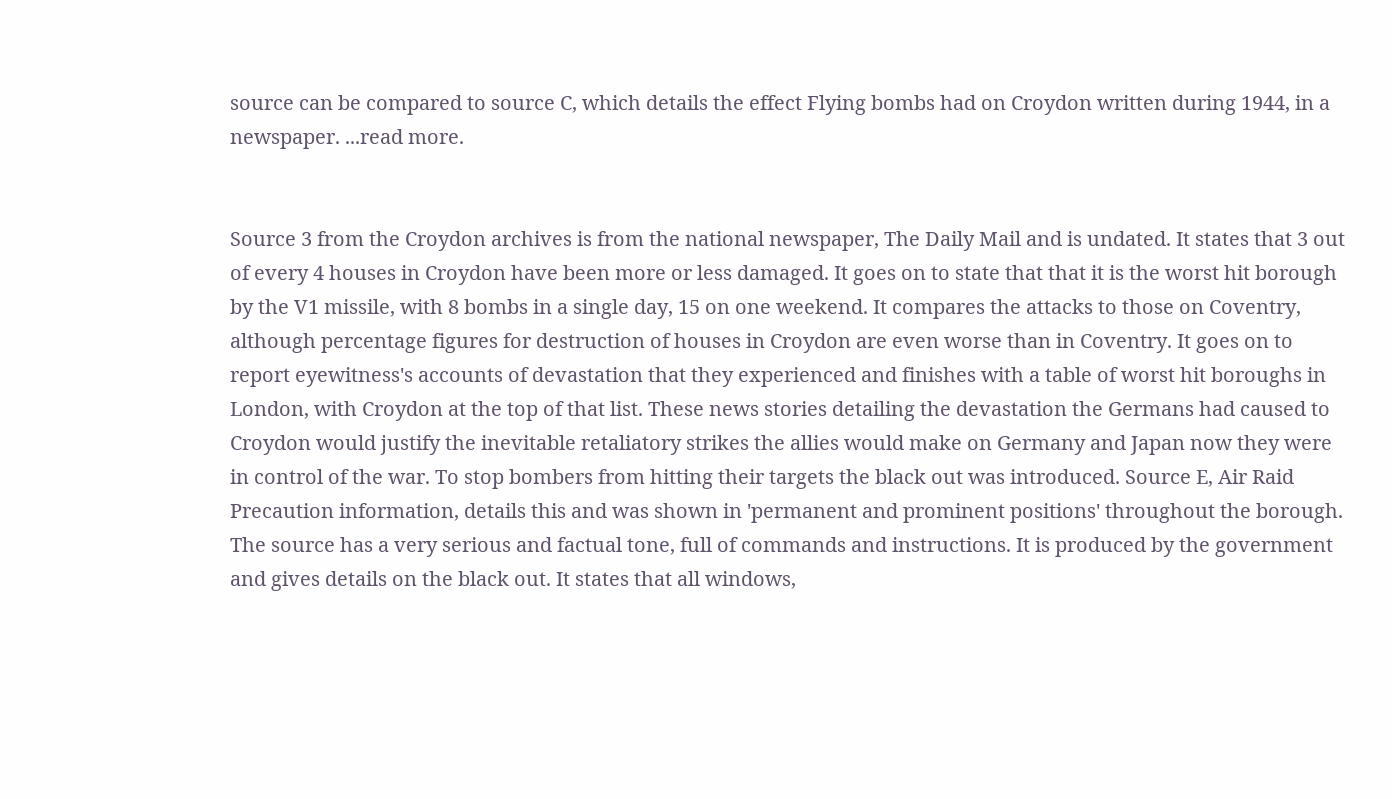source can be compared to source C, which details the effect Flying bombs had on Croydon written during 1944, in a newspaper. ...read more.


Source 3 from the Croydon archives is from the national newspaper, The Daily Mail and is undated. It states that 3 out of every 4 houses in Croydon have been more or less damaged. It goes on to state that that it is the worst hit borough by the V1 missile, with 8 bombs in a single day, 15 on one weekend. It compares the attacks to those on Coventry, although percentage figures for destruction of houses in Croydon are even worse than in Coventry. It goes on to report eyewitness's accounts of devastation that they experienced and finishes with a table of worst hit boroughs in London, with Croydon at the top of that list. These news stories detailing the devastation the Germans had caused to Croydon would justify the inevitable retaliatory strikes the allies would make on Germany and Japan now they were in control of the war. To stop bombers from hitting their targets the black out was introduced. Source E, Air Raid Precaution information, details this and was shown in 'permanent and prominent positions' throughout the borough. The source has a very serious and factual tone, full of commands and instructions. It is produced by the government and gives details on the black out. It states that all windows,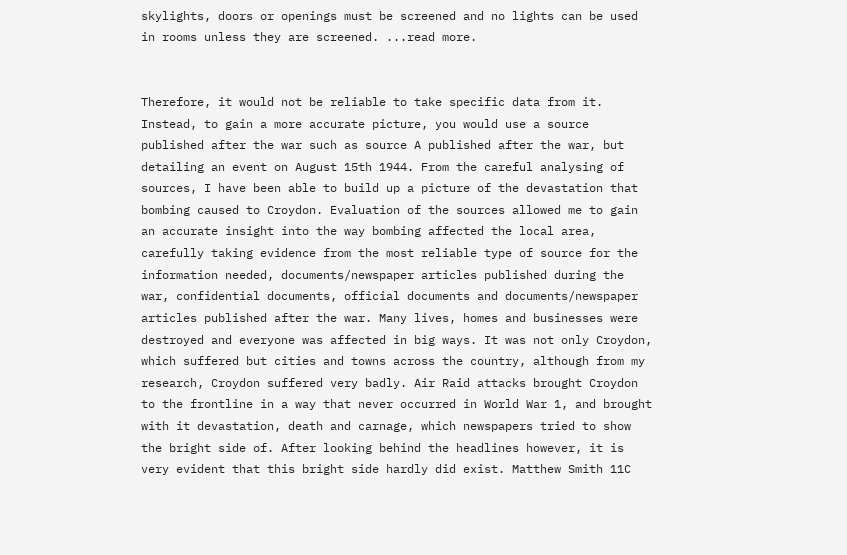skylights, doors or openings must be screened and no lights can be used in rooms unless they are screened. ...read more.


Therefore, it would not be reliable to take specific data from it. Instead, to gain a more accurate picture, you would use a source published after the war such as source A published after the war, but detailing an event on August 15th 1944. From the careful analysing of sources, I have been able to build up a picture of the devastation that bombing caused to Croydon. Evaluation of the sources allowed me to gain an accurate insight into the way bombing affected the local area, carefully taking evidence from the most reliable type of source for the information needed, documents/newspaper articles published during the war, confidential documents, official documents and documents/newspaper articles published after the war. Many lives, homes and businesses were destroyed and everyone was affected in big ways. It was not only Croydon, which suffered but cities and towns across the country, although from my research, Croydon suffered very badly. Air Raid attacks brought Croydon to the frontline in a way that never occurred in World War 1, and brought with it devastation, death and carnage, which newspapers tried to show the bright side of. After looking behind the headlines however, it is very evident that this bright side hardly did exist. Matthew Smith 11C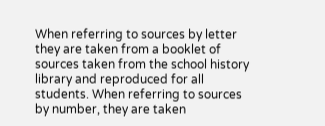When referring to sources by letter they are taken from a booklet of sources taken from the school history library and reproduced for all students. When referring to sources by number, they are taken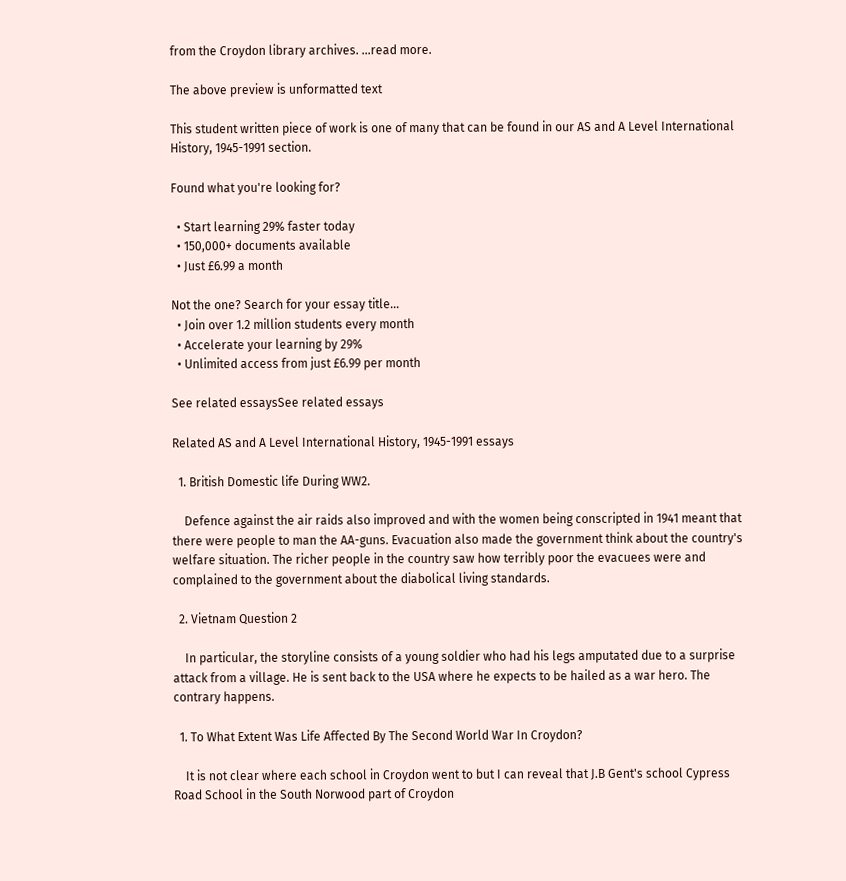from the Croydon library archives. ...read more.

The above preview is unformatted text

This student written piece of work is one of many that can be found in our AS and A Level International History, 1945-1991 section.

Found what you're looking for?

  • Start learning 29% faster today
  • 150,000+ documents available
  • Just £6.99 a month

Not the one? Search for your essay title...
  • Join over 1.2 million students every month
  • Accelerate your learning by 29%
  • Unlimited access from just £6.99 per month

See related essaysSee related essays

Related AS and A Level International History, 1945-1991 essays

  1. British Domestic life During WW2.

    Defence against the air raids also improved and with the women being conscripted in 1941 meant that there were people to man the AA-guns. Evacuation also made the government think about the country's welfare situation. The richer people in the country saw how terribly poor the evacuees were and complained to the government about the diabolical living standards.

  2. Vietnam Question 2

    In particular, the storyline consists of a young soldier who had his legs amputated due to a surprise attack from a village. He is sent back to the USA where he expects to be hailed as a war hero. The contrary happens.

  1. To What Extent Was Life Affected By The Second World War In Croydon?

    It is not clear where each school in Croydon went to but I can reveal that J.B Gent's school Cypress Road School in the South Norwood part of Croydon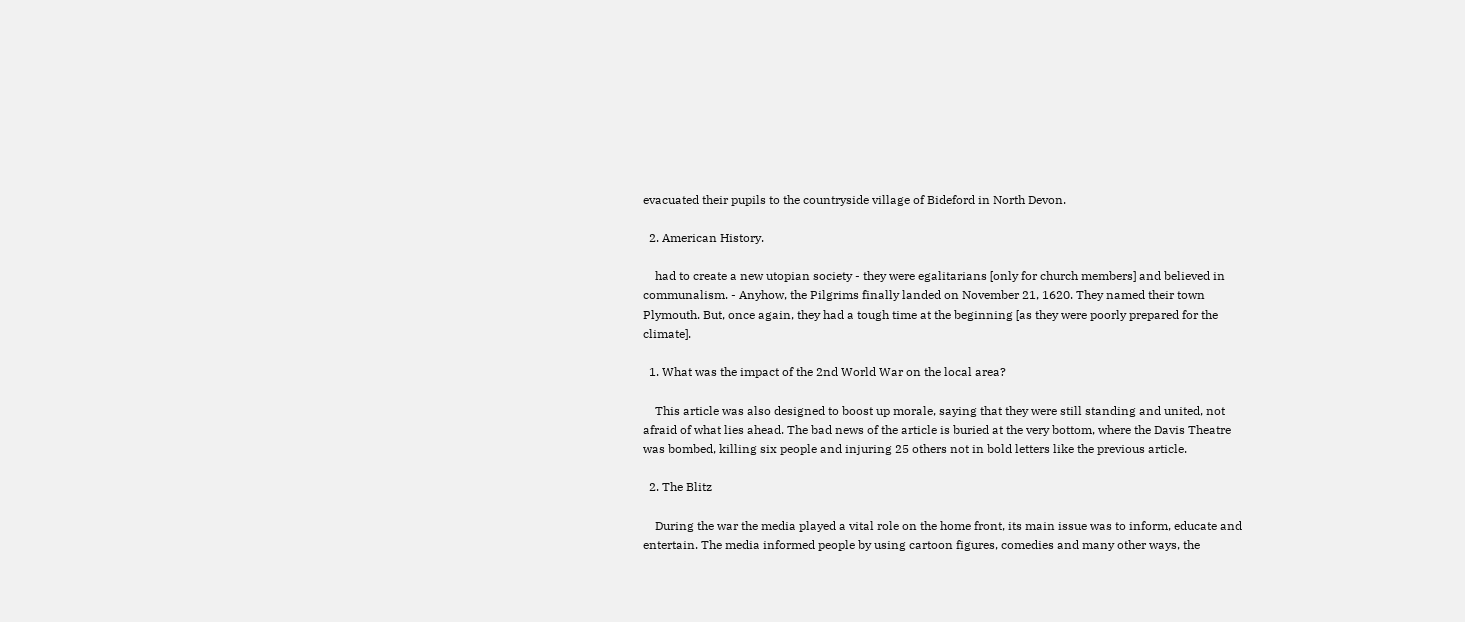evacuated their pupils to the countryside village of Bideford in North Devon.

  2. American History.

    had to create a new utopian society - they were egalitarians [only for church members] and believed in communalism. - Anyhow, the Pilgrims finally landed on November 21, 1620. They named their town Plymouth. But, once again, they had a tough time at the beginning [as they were poorly prepared for the climate].

  1. What was the impact of the 2nd World War on the local area?

    This article was also designed to boost up morale, saying that they were still standing and united, not afraid of what lies ahead. The bad news of the article is buried at the very bottom, where the Davis Theatre was bombed, killing six people and injuring 25 others not in bold letters like the previous article.

  2. The Blitz

    During the war the media played a vital role on the home front, its main issue was to inform, educate and entertain. The media informed people by using cartoon figures, comedies and many other ways, the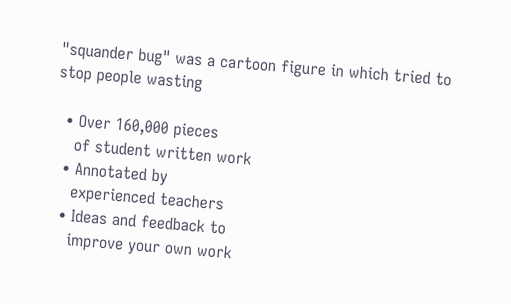"squander bug" was a cartoon figure in which tried to stop people wasting

  • Over 160,000 pieces
    of student written work
  • Annotated by
    experienced teachers
  • Ideas and feedback to
    improve your own work